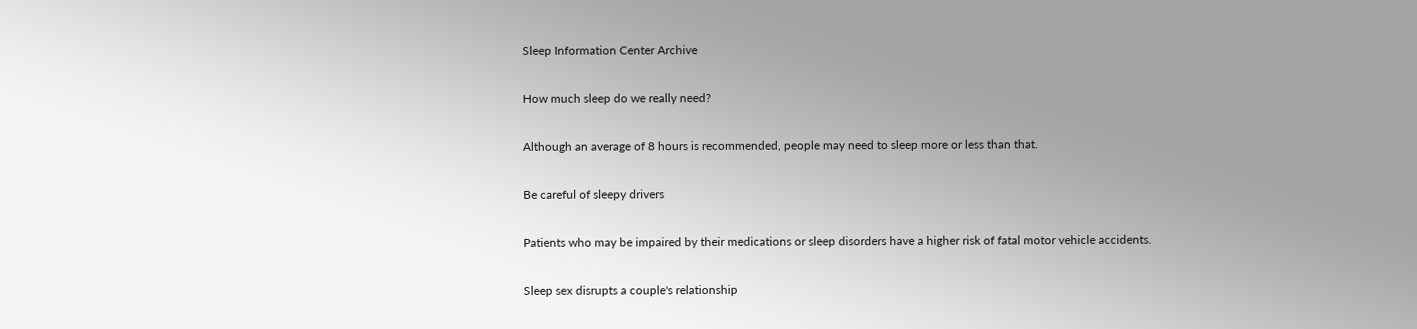Sleep Information Center Archive

How much sleep do we really need?

Although an average of 8 hours is recommended, people may need to sleep more or less than that.

Be careful of sleepy drivers

Patients who may be impaired by their medications or sleep disorders have a higher risk of fatal motor vehicle accidents.

Sleep sex disrupts a couple's relationship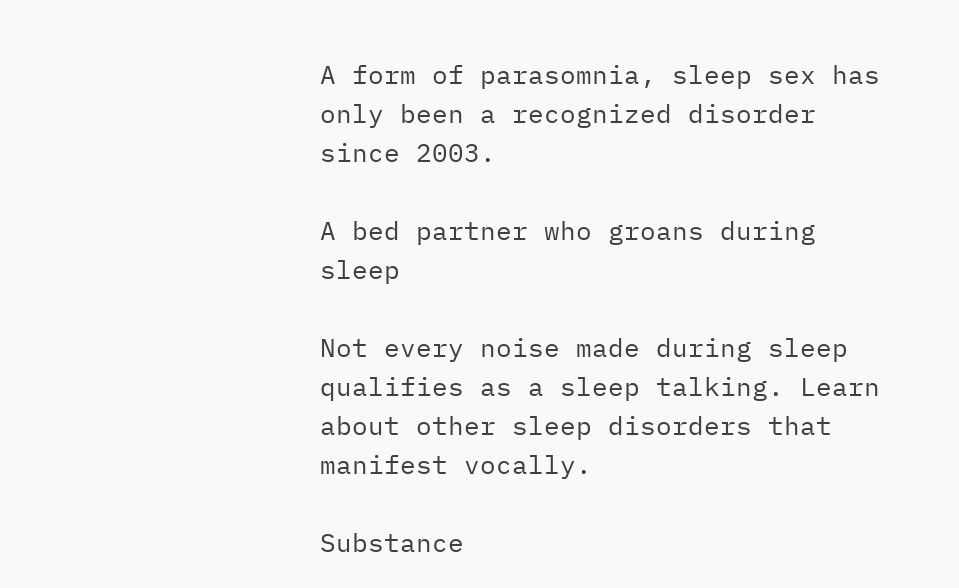A form of parasomnia, sleep sex has only been a recognized disorder since 2003.

A bed partner who groans during sleep

Not every noise made during sleep qualifies as a sleep talking. Learn about other sleep disorders that manifest vocally.

Substance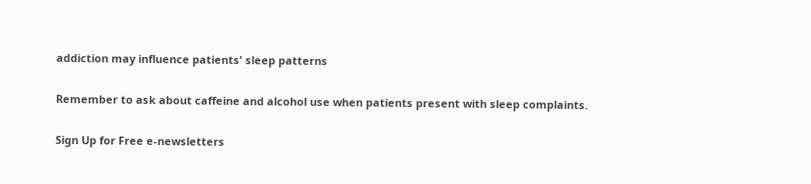addiction may influence patients' sleep patterns

Remember to ask about caffeine and alcohol use when patients present with sleep complaints.

Sign Up for Free e-newsletters